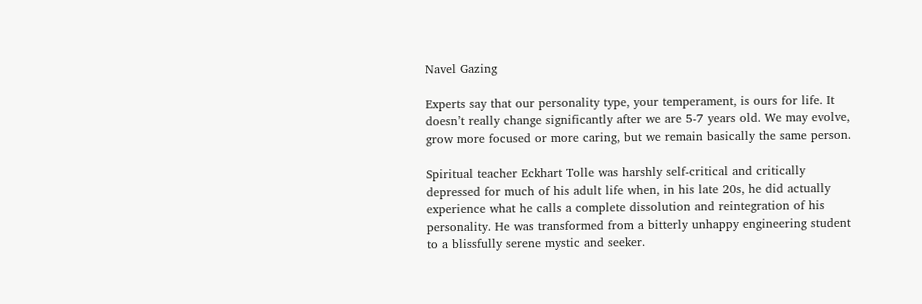Navel Gazing

Experts say that our personality type, your temperament, is ours for life. It doesn’t really change significantly after we are 5-7 years old. We may evolve, grow more focused or more caring, but we remain basically the same person.

Spiritual teacher Eckhart Tolle was harshly self-critical and critically depressed for much of his adult life when, in his late 20s, he did actually experience what he calls a complete dissolution and reintegration of his personality. He was transformed from a bitterly unhappy engineering student to a blissfully serene mystic and seeker.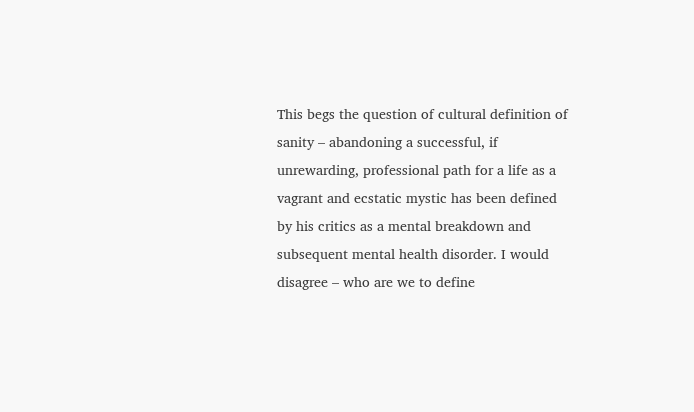This begs the question of cultural definition of sanity – abandoning a successful, if unrewarding, professional path for a life as a vagrant and ecstatic mystic has been defined by his critics as a mental breakdown and subsequent mental health disorder. I would disagree – who are we to define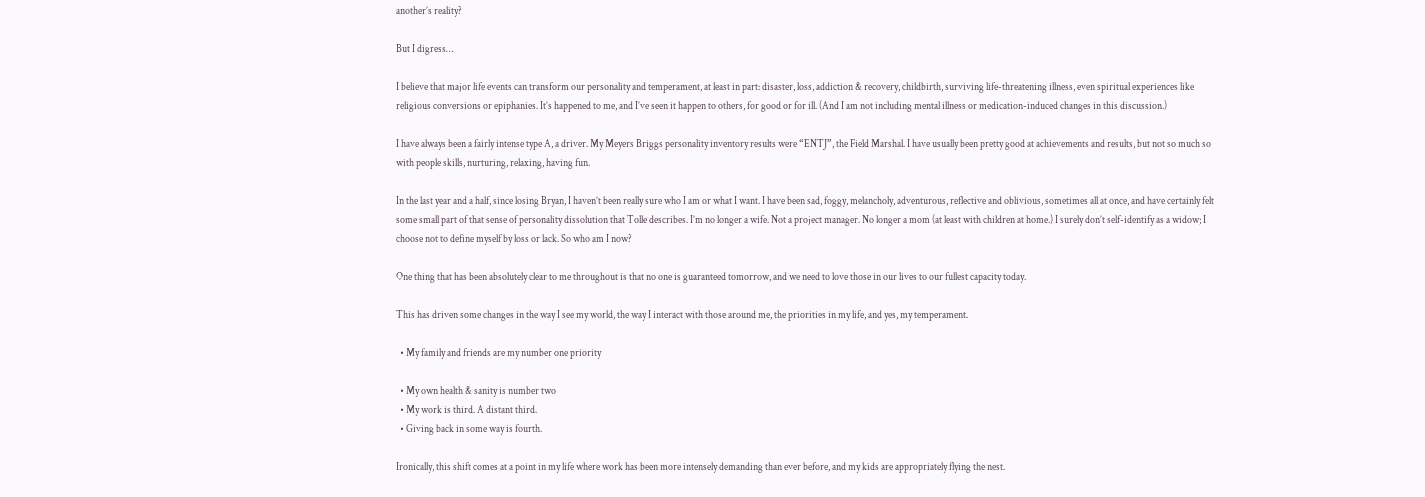another’s reality?

But I digress…

I believe that major life events can transform our personality and temperament, at least in part: disaster, loss, addiction & recovery, childbirth, surviving life-threatening illness, even spiritual experiences like religious conversions or epiphanies. It’s happened to me, and I’ve seen it happen to others, for good or for ill. (And I am not including mental illness or medication-induced changes in this discussion.)

I have always been a fairly intense type A, a driver. My Meyers Briggs personality inventory results were “ENTJ”, the Field Marshal. I have usually been pretty good at achievements and results, but not so much so with people skills, nurturing, relaxing, having fun.

In the last year and a half, since losing Bryan, I haven’t been really sure who I am or what I want. I have been sad, foggy, melancholy, adventurous, reflective and oblivious, sometimes all at once, and have certainly felt some small part of that sense of personality dissolution that Tolle describes. I’m no longer a wife. Not a project manager. No longer a mom (at least with children at home.) I surely don’t self-identify as a widow; I choose not to define myself by loss or lack. So who am I now?

One thing that has been absolutely clear to me throughout is that no one is guaranteed tomorrow, and we need to love those in our lives to our fullest capacity today.

This has driven some changes in the way I see my world, the way I interact with those around me, the priorities in my life, and yes, my temperament.

  • My family and friends are my number one priority

  • My own health & sanity is number two
  • My work is third. A distant third.
  • Giving back in some way is fourth.

Ironically, this shift comes at a point in my life where work has been more intensely demanding than ever before, and my kids are appropriately flying the nest.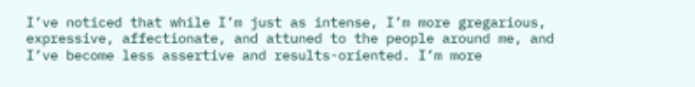I’ve noticed that while I’m just as intense, I’m more gregarious, expressive, affectionate, and attuned to the people around me, and I’ve become less assertive and results-oriented. I’m more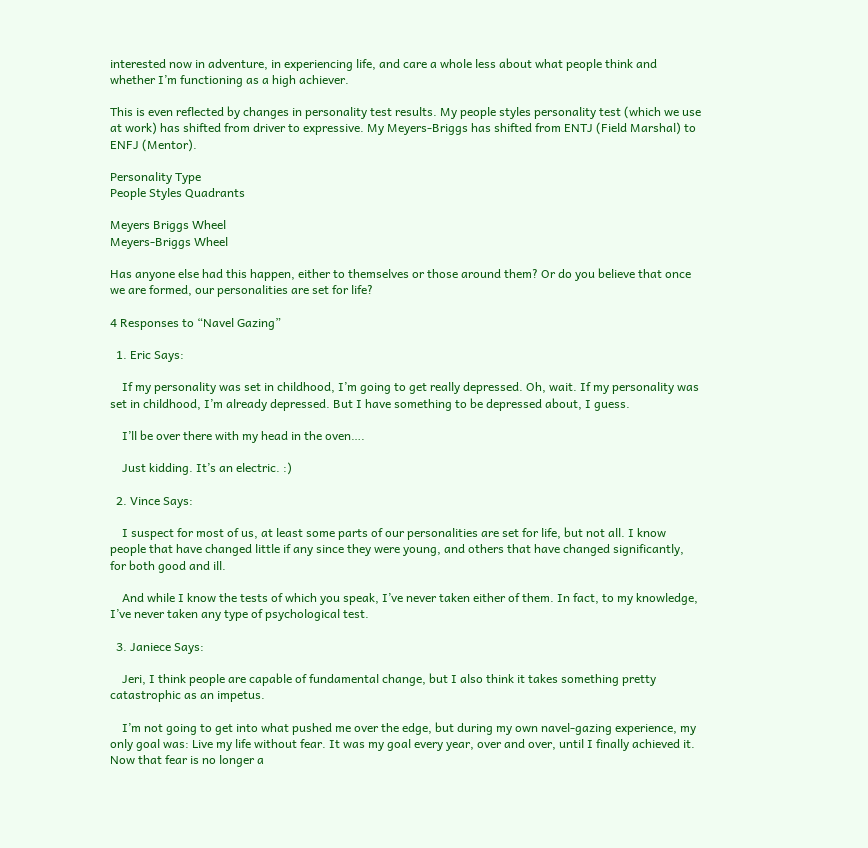interested now in adventure, in experiencing life, and care a whole less about what people think and whether I’m functioning as a high achiever.

This is even reflected by changes in personality test results. My people styles personality test (which we use at work) has shifted from driver to expressive. My Meyers-Briggs has shifted from ENTJ (Field Marshal) to ENFJ (Mentor).

Personality Type
People Styles Quadrants

Meyers Briggs Wheel
Meyers-Briggs Wheel

Has anyone else had this happen, either to themselves or those around them? Or do you believe that once we are formed, our personalities are set for life?

4 Responses to “Navel Gazing”

  1. Eric Says:

    If my personality was set in childhood, I’m going to get really depressed. Oh, wait. If my personality was set in childhood, I’m already depressed. But I have something to be depressed about, I guess.

    I’ll be over there with my head in the oven….

    Just kidding. It’s an electric. :)

  2. Vince Says:

    I suspect for most of us, at least some parts of our personalities are set for life, but not all. I know people that have changed little if any since they were young, and others that have changed significantly, for both good and ill.

    And while I know the tests of which you speak, I’ve never taken either of them. In fact, to my knowledge, I’ve never taken any type of psychological test.

  3. Janiece Says:

    Jeri, I think people are capable of fundamental change, but I also think it takes something pretty catastrophic as an impetus.

    I’m not going to get into what pushed me over the edge, but during my own navel-gazing experience, my only goal was: Live my life without fear. It was my goal every year, over and over, until I finally achieved it. Now that fear is no longer a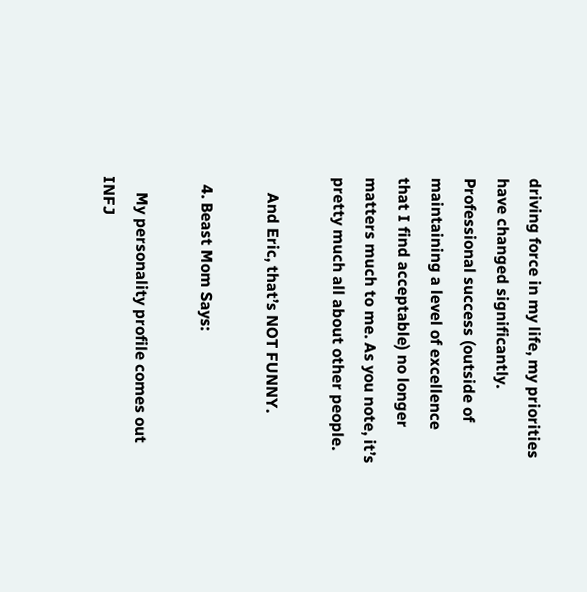driving force in my life, my priorities have changed significantly. Professional success (outside of maintaining a level of excellence that I find acceptable) no longer matters much to me. As you note, it’s pretty much all about other people.

    And Eric, that’s NOT FUNNY.

  4. Beast Mom Says:

    My personality profile comes out INFJ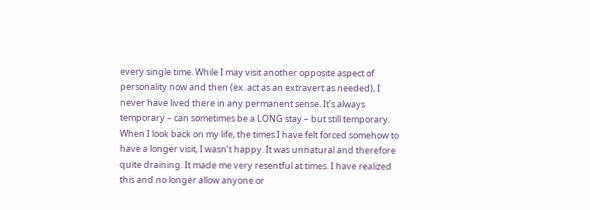every single time. While I may visit another opposite aspect of personality now and then (ex. act as an extravert as needed), I never have lived there in any permanent sense. It’s always temporary – can sometimes be a LONG stay – but still temporary. When I look back on my life, the times I have felt forced somehow to have a longer visit, I wasn’t happy. It was unnatural and therefore quite draining. It made me very resentful at times. I have realized this and no longer allow anyone or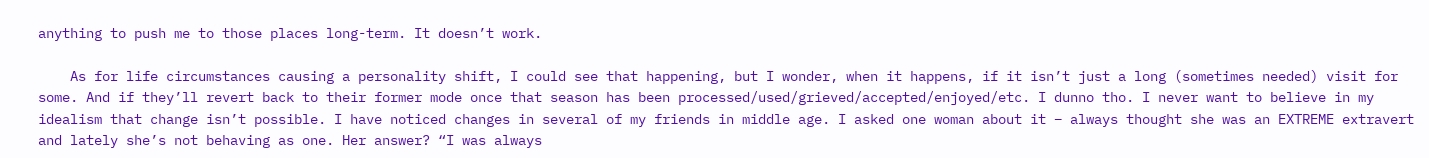anything to push me to those places long-term. It doesn’t work.

    As for life circumstances causing a personality shift, I could see that happening, but I wonder, when it happens, if it isn’t just a long (sometimes needed) visit for some. And if they’ll revert back to their former mode once that season has been processed/used/grieved/accepted/enjoyed/etc. I dunno tho. I never want to believe in my idealism that change isn’t possible. I have noticed changes in several of my friends in middle age. I asked one woman about it – always thought she was an EXTREME extravert and lately she’s not behaving as one. Her answer? “I was always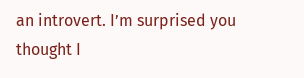an introvert. I’m surprised you thought I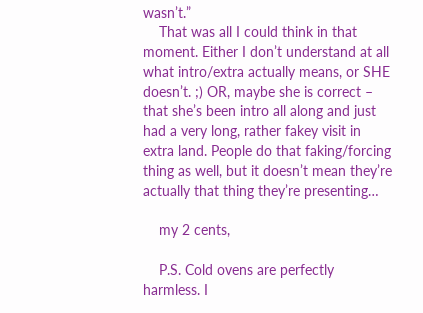wasn’t.”
    That was all I could think in that moment. Either I don’t understand at all what intro/extra actually means, or SHE doesn’t. ;) OR, maybe she is correct – that she’s been intro all along and just had a very long, rather fakey visit in extra land. People do that faking/forcing thing as well, but it doesn’t mean they’re actually that thing they’re presenting…

    my 2 cents,

    P.S. Cold ovens are perfectly harmless. I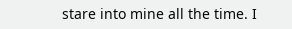stare into mine all the time. I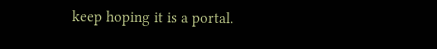keep hoping it is a portal.